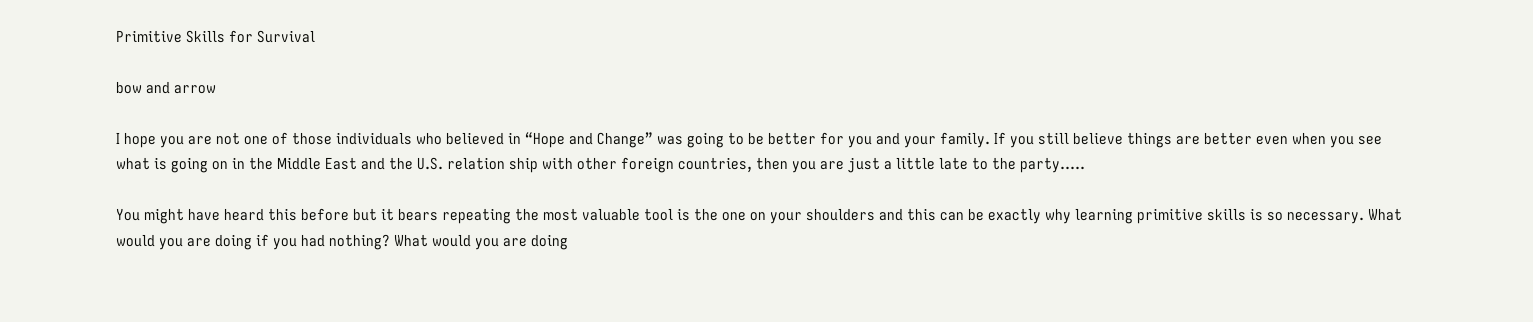Primitive Skills for Survival

bow and arrow

I hope you are not one of those individuals who believed in “Hope and Change” was going to be better for you and your family. If you still believe things are better even when you see what is going on in the Middle East and the U.S. relation ship with other foreign countries, then you are just a little late to the party…..

You might have heard this before but it bears repeating the most valuable tool is the one on your shoulders and this can be exactly why learning primitive skills is so necessary. What would you are doing if you had nothing? What would you are doing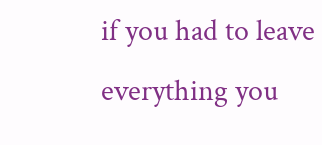if you had to leave everything you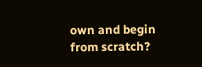own and begin from scratch?